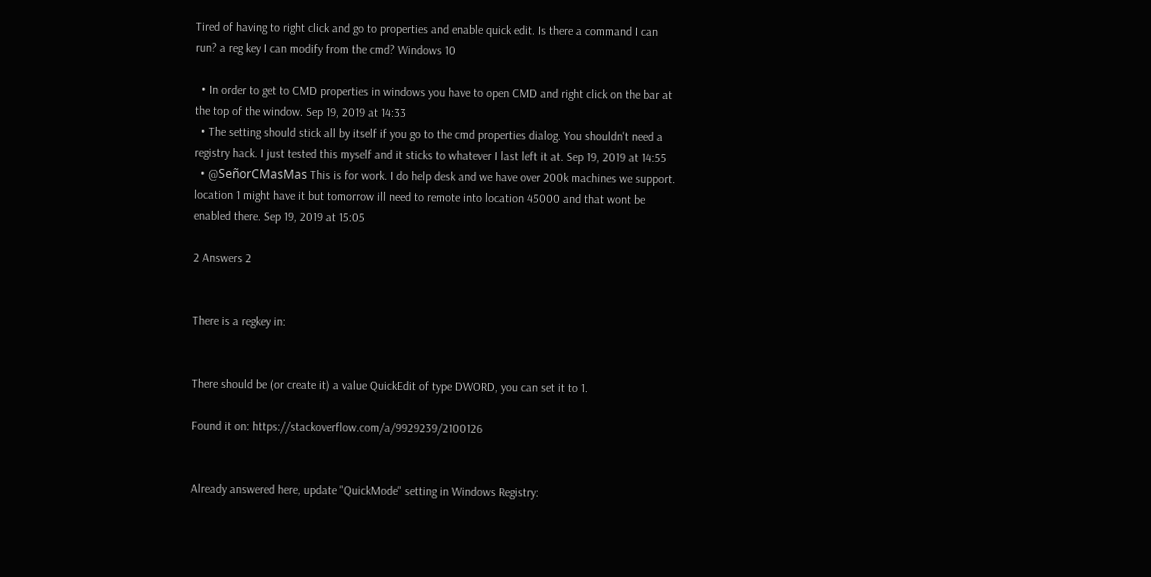Tired of having to right click and go to properties and enable quick edit. Is there a command I can run? a reg key I can modify from the cmd? Windows 10

  • In order to get to CMD properties in windows you have to open CMD and right click on the bar at the top of the window. Sep 19, 2019 at 14:33
  • The setting should stick all by itself if you go to the cmd properties dialog. You shouldn't need a registry hack. I just tested this myself and it sticks to whatever I last left it at. Sep 19, 2019 at 14:55
  • @SeñorCMasMas This is for work. I do help desk and we have over 200k machines we support. location 1 might have it but tomorrow ill need to remote into location 45000 and that wont be enabled there. Sep 19, 2019 at 15:05

2 Answers 2


There is a regkey in:


There should be (or create it) a value QuickEdit of type DWORD, you can set it to 1.

Found it on: https://stackoverflow.com/a/9929239/2100126


Already answered here, update "QuickMode" setting in Windows Registry: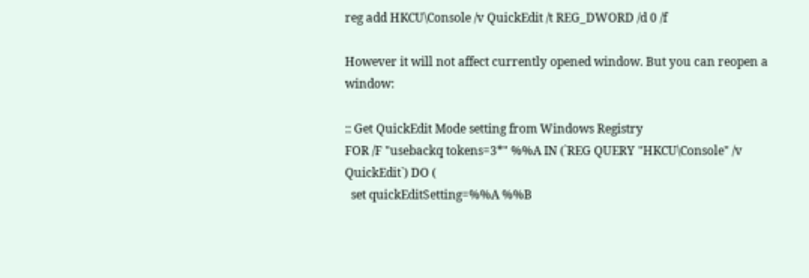reg add HKCU\Console /v QuickEdit /t REG_DWORD /d 0 /f

However it will not affect currently opened window. But you can reopen a window:

:: Get QuickEdit Mode setting from Windows Registry
FOR /F "usebackq tokens=3*" %%A IN (`REG QUERY "HKCU\Console" /v QuickEdit`) DO (
  set quickEditSetting=%%A %%B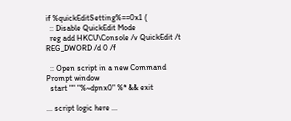if %quickEditSetting%==0x1 (
  :: Disable QuickEdit Mode
  reg add HKCU\Console /v QuickEdit /t REG_DWORD /d 0 /f

  :: Open script in a new Command Prompt window
  start "" "%~dpnx0" %* && exit

... script logic here ...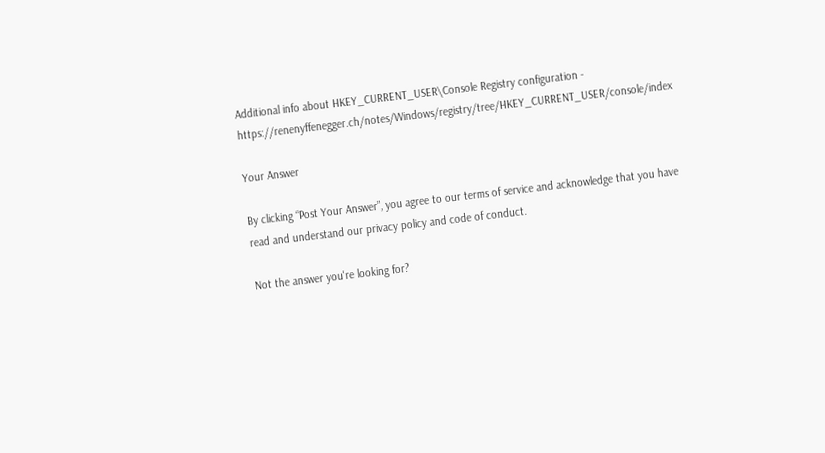Additional info about HKEY_CURRENT_USER\Console Registry configuration - https://renenyffenegger.ch/notes/Windows/registry/tree/HKEY_CURRENT_USER/console/index

Your Answer

By clicking “Post Your Answer”, you agree to our terms of service and acknowledge that you have read and understand our privacy policy and code of conduct.

Not the answer you're looking for?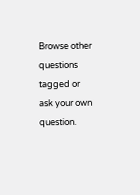Browse other questions tagged or ask your own question.